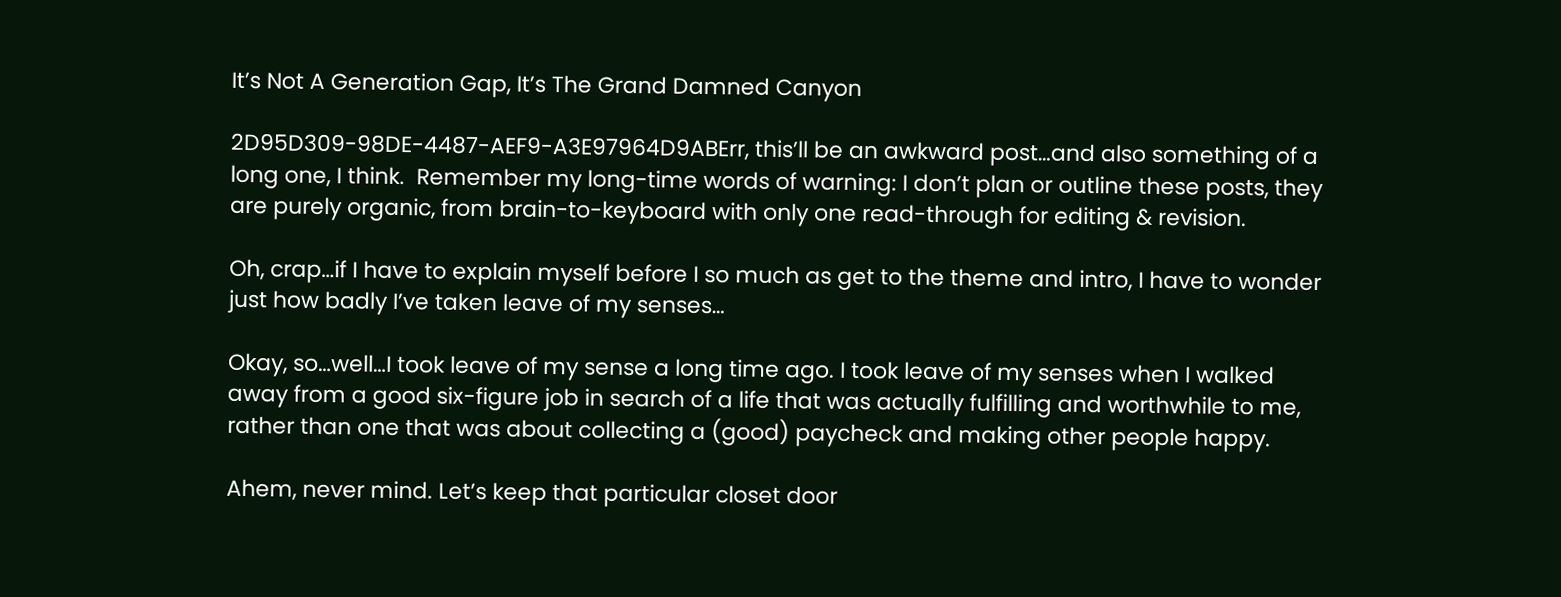It’s Not A Generation Gap, It’s The Grand Damned Canyon

2D95D309-98DE-4487-AEF9-A3E97964D9ABErr, this’ll be an awkward post…and also something of a long one, I think.  Remember my long-time words of warning: I don’t plan or outline these posts, they are purely organic, from brain-to-keyboard with only one read-through for editing & revision.

Oh, crap…if I have to explain myself before I so much as get to the theme and intro, I have to wonder just how badly I’ve taken leave of my senses…

Okay, so…well…I took leave of my sense a long time ago. I took leave of my senses when I walked away from a good six-figure job in search of a life that was actually fulfilling and worthwhile to me, rather than one that was about collecting a (good) paycheck and making other people happy.

Ahem, never mind. Let’s keep that particular closet door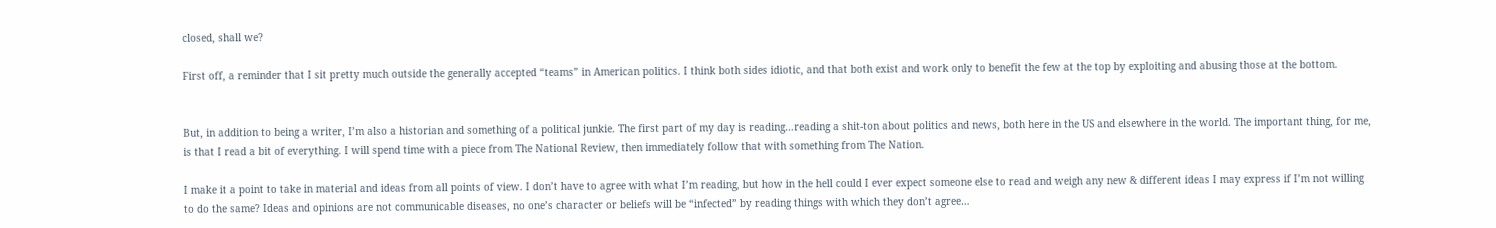closed, shall we?

First off, a reminder that I sit pretty much outside the generally accepted “teams” in American politics. I think both sides idiotic, and that both exist and work only to benefit the few at the top by exploiting and abusing those at the bottom.


But, in addition to being a writer, I’m also a historian and something of a political junkie. The first part of my day is reading…reading a shit-ton about politics and news, both here in the US and elsewhere in the world. The important thing, for me, is that I read a bit of everything. I will spend time with a piece from The National Review, then immediately follow that with something from The Nation.

I make it a point to take in material and ideas from all points of view. I don’t have to agree with what I’m reading, but how in the hell could I ever expect someone else to read and weigh any new & different ideas I may express if I’m not willing to do the same? Ideas and opinions are not communicable diseases, no one’s character or beliefs will be “infected” by reading things with which they don’t agree…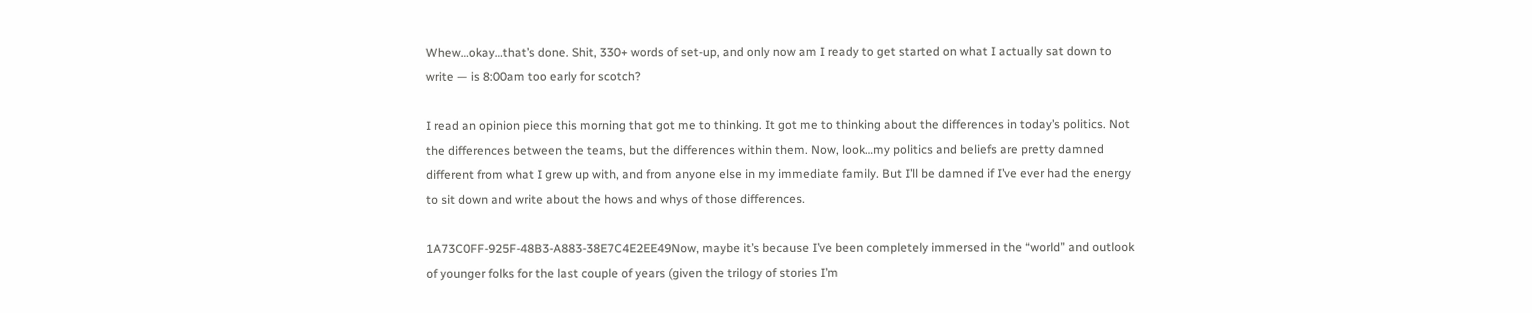Whew…okay…that’s done. Shit, 330+ words of set-up, and only now am I ready to get started on what I actually sat down to write — is 8:00am too early for scotch?

I read an opinion piece this morning that got me to thinking. It got me to thinking about the differences in today’s politics. Not the differences between the teams, but the differences within them. Now, look…my politics and beliefs are pretty damned different from what I grew up with, and from anyone else in my immediate family. But I’ll be damned if I’ve ever had the energy to sit down and write about the hows and whys of those differences.

1A73C0FF-925F-48B3-A883-38E7C4E2EE49Now, maybe it’s because I’ve been completely immersed in the “world” and outlook of younger folks for the last couple of years (given the trilogy of stories I’m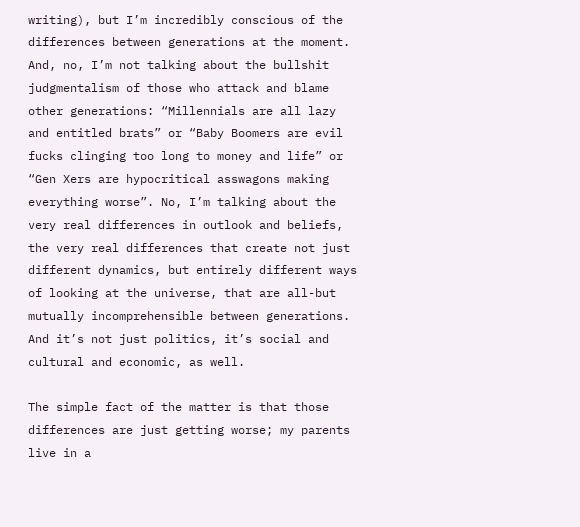writing), but I’m incredibly conscious of the differences between generations at the moment. And, no, I’m not talking about the bullshit judgmentalism of those who attack and blame other generations: “Millennials are all lazy and entitled brats” or “Baby Boomers are evil fucks clinging too long to money and life” or “Gen Xers are hypocritical asswagons making everything worse”. No, I’m talking about the very real differences in outlook and beliefs, the very real differences that create not just different dynamics, but entirely different ways of looking at the universe, that are all-but mutually incomprehensible between generations. And it’s not just politics, it’s social and cultural and economic, as well.

The simple fact of the matter is that those differences are just getting worse; my parents live in a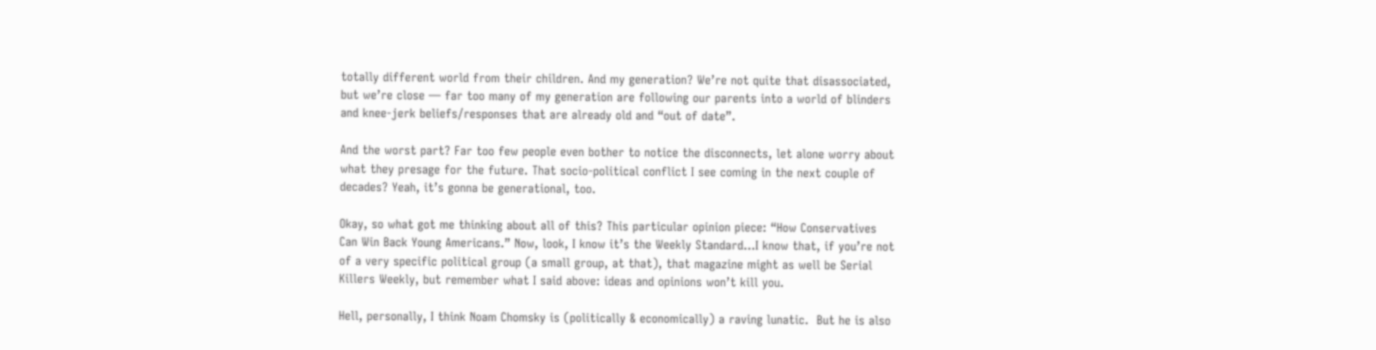totally different world from their children. And my generation? We’re not quite that disassociated, but we’re close — far too many of my generation are following our parents into a world of blinders and knee-jerk beliefs/responses that are already old and “out of date”.

And the worst part? Far too few people even bother to notice the disconnects, let alone worry about what they presage for the future. That socio-political conflict I see coming in the next couple of decades? Yeah, it’s gonna be generational, too.

Okay, so what got me thinking about all of this? This particular opinion piece: “How Conservatives Can Win Back Young Americans.” Now, look, I know it’s the Weekly Standard…I know that, if you’re not of a very specific political group (a small group, at that), that magazine might as well be Serial Killers Weekly, but remember what I said above: ideas and opinions won’t kill you.

Hell, personally, I think Noam Chomsky is (politically & economically) a raving lunatic.  But he is also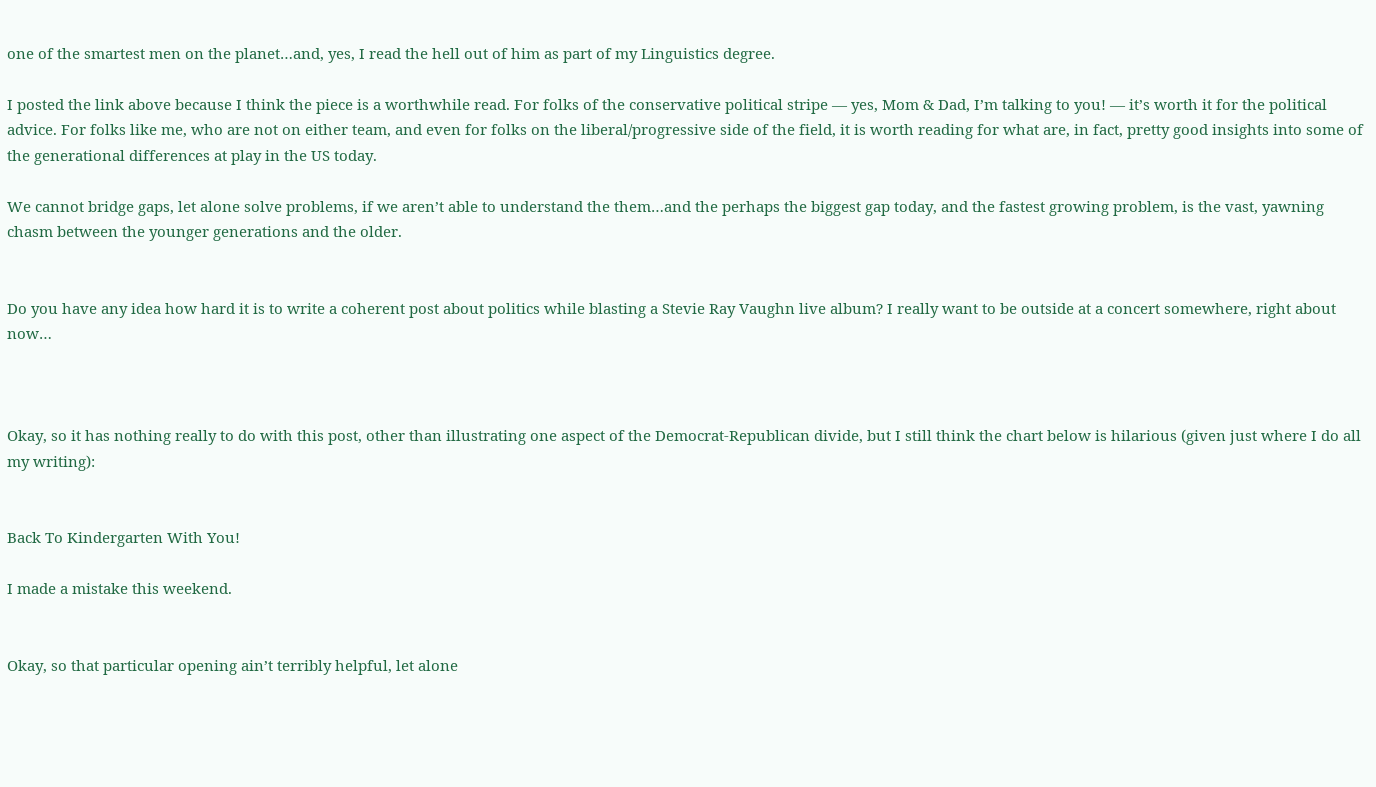one of the smartest men on the planet…and, yes, I read the hell out of him as part of my Linguistics degree.

I posted the link above because I think the piece is a worthwhile read. For folks of the conservative political stripe — yes, Mom & Dad, I’m talking to you! — it’s worth it for the political advice. For folks like me, who are not on either team, and even for folks on the liberal/progressive side of the field, it is worth reading for what are, in fact, pretty good insights into some of the generational differences at play in the US today.

We cannot bridge gaps, let alone solve problems, if we aren’t able to understand the them…and the perhaps the biggest gap today, and the fastest growing problem, is the vast, yawning chasm between the younger generations and the older.


Do you have any idea how hard it is to write a coherent post about politics while blasting a Stevie Ray Vaughn live album? I really want to be outside at a concert somewhere, right about now…



Okay, so it has nothing really to do with this post, other than illustrating one aspect of the Democrat-Republican divide, but I still think the chart below is hilarious (given just where I do all my writing):


Back To Kindergarten With You!

I made a mistake this weekend.


Okay, so that particular opening ain’t terribly helpful, let alone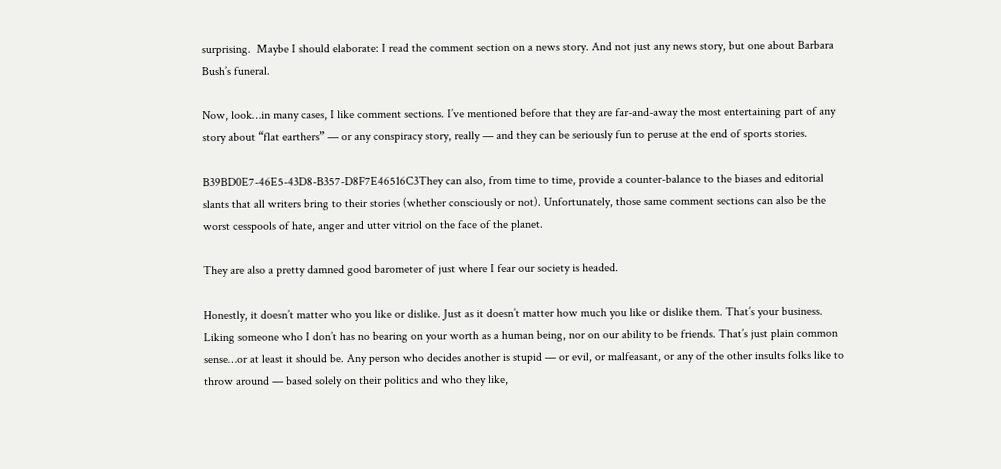surprising.  Maybe I should elaborate: I read the comment section on a news story. And not just any news story, but one about Barbara Bush’s funeral.

Now, look…in many cases, I like comment sections. I’ve mentioned before that they are far-and-away the most entertaining part of any story about “flat earthers” — or any conspiracy story, really — and they can be seriously fun to peruse at the end of sports stories.

B39BD0E7-46E5-43D8-B357-D8F7E46516C3They can also, from time to time, provide a counter-balance to the biases and editorial slants that all writers bring to their stories (whether consciously or not). Unfortunately, those same comment sections can also be the worst cesspools of hate, anger and utter vitriol on the face of the planet.

They are also a pretty damned good barometer of just where I fear our society is headed.

Honestly, it doesn’t matter who you like or dislike. Just as it doesn’t matter how much you like or dislike them. That’s your business. Liking someone who I don’t has no bearing on your worth as a human being, nor on our ability to be friends. That’s just plain common sense…or at least it should be. Any person who decides another is stupid — or evil, or malfeasant, or any of the other insults folks like to throw around — based solely on their politics and who they like,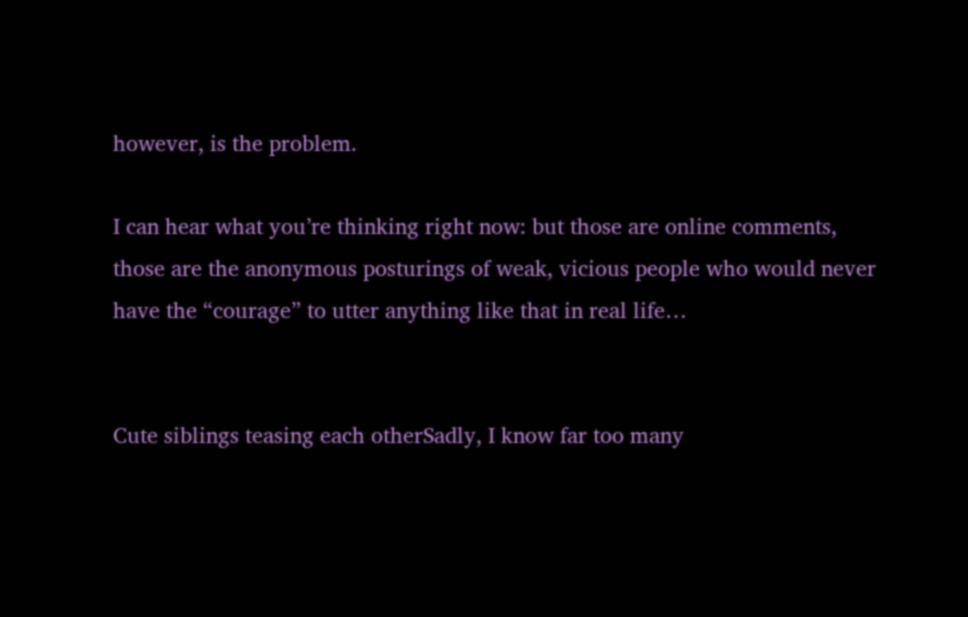however, is the problem.

I can hear what you’re thinking right now: but those are online comments, those are the anonymous posturings of weak, vicious people who would never have the “courage” to utter anything like that in real life…


Cute siblings teasing each otherSadly, I know far too many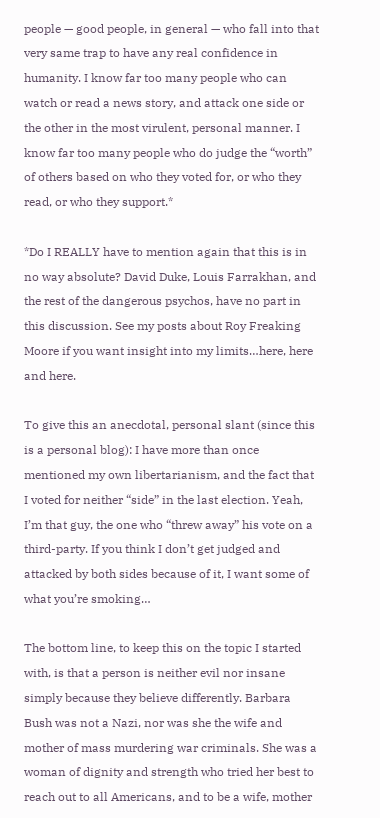people — good people, in general — who fall into that very same trap to have any real confidence in humanity. I know far too many people who can watch or read a news story, and attack one side or the other in the most virulent, personal manner. I know far too many people who do judge the “worth” of others based on who they voted for, or who they read, or who they support.*

*Do I REALLY have to mention again that this is in no way absolute? David Duke, Louis Farrakhan, and the rest of the dangerous psychos, have no part in this discussion. See my posts about Roy Freaking Moore if you want insight into my limits…here, here and here.

To give this an anecdotal, personal slant (since this is a personal blog): I have more than once mentioned my own libertarianism, and the fact that I voted for neither “side” in the last election. Yeah, I’m that guy, the one who “threw away” his vote on a third-party. If you think I don’t get judged and attacked by both sides because of it, I want some of what you’re smoking…

The bottom line, to keep this on the topic I started with, is that a person is neither evil nor insane simply because they believe differently. Barbara Bush was not a Nazi, nor was she the wife and mother of mass murdering war criminals. She was a woman of dignity and strength who tried her best to reach out to all Americans, and to be a wife, mother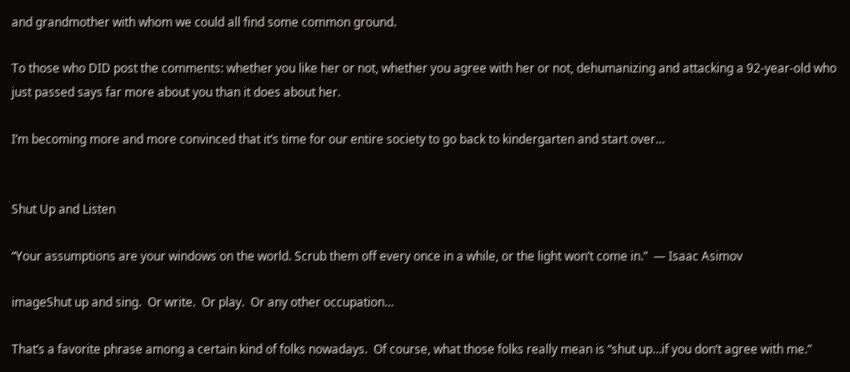and grandmother with whom we could all find some common ground.

To those who DID post the comments: whether you like her or not, whether you agree with her or not, dehumanizing and attacking a 92-year-old who just passed says far more about you than it does about her.

I’m becoming more and more convinced that it’s time for our entire society to go back to kindergarten and start over…


Shut Up and Listen

“Your assumptions are your windows on the world. Scrub them off every once in a while, or the light won’t come in.”  — Isaac Asimov

imageShut up and sing.  Or write.  Or play.  Or any other occupation…

That’s a favorite phrase among a certain kind of folks nowadays.  Of course, what those folks really mean is “shut up…if you don’t agree with me.”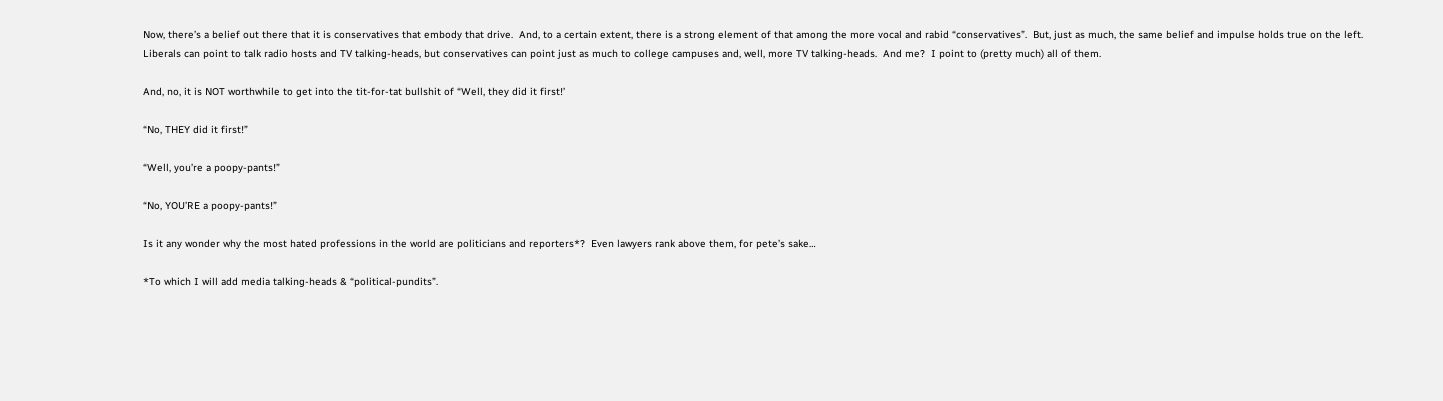Now, there’s a belief out there that it is conservatives that embody that drive.  And, to a certain extent, there is a strong element of that among the more vocal and rabid “conservatives”.  But, just as much, the same belief and impulse holds true on the left.  Liberals can point to talk radio hosts and TV talking-heads, but conservatives can point just as much to college campuses and, well, more TV talking-heads.  And me?  I point to (pretty much) all of them.

And, no, it is NOT worthwhile to get into the tit-for-tat bullshit of “Well, they did it first!’

“No, THEY did it first!”

“Well, you’re a poopy-pants!”

“No, YOU’RE a poopy-pants!”

Is it any wonder why the most hated professions in the world are politicians and reporters*?  Even lawyers rank above them, for pete’s sake…

*To which I will add media talking-heads & “political-pundits”.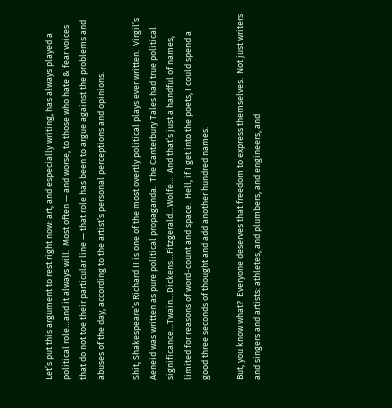Let’s put this argument to rest right now: art, and especially writing, has always played a political role…and it always will.  Most often — and worse, to those who hate & fear voices that do not toe their particular line — that role has been to argue against the problems and abuses of the day, according to the artist’s personal perceptions and opinions.

Shit, Shakespeare’s Richard II is one of the most overtly political plays ever written.  Virgil’s Aeneid was written as pure political propaganda.  The Canterbury Tales had true political significance…Twain…Dickens…Fitzgerald…Wolfe…  And that’s just a handful of names, limited for reasons of word-count and space.  Hell, if I get into the poets, I could spend a good three seconds of thought and add another hundred names.

But, you know what?  Everyone deserves that freedom to express themselves.  Not just writers and singers and artists: athletes, and plumbers, and engineers, and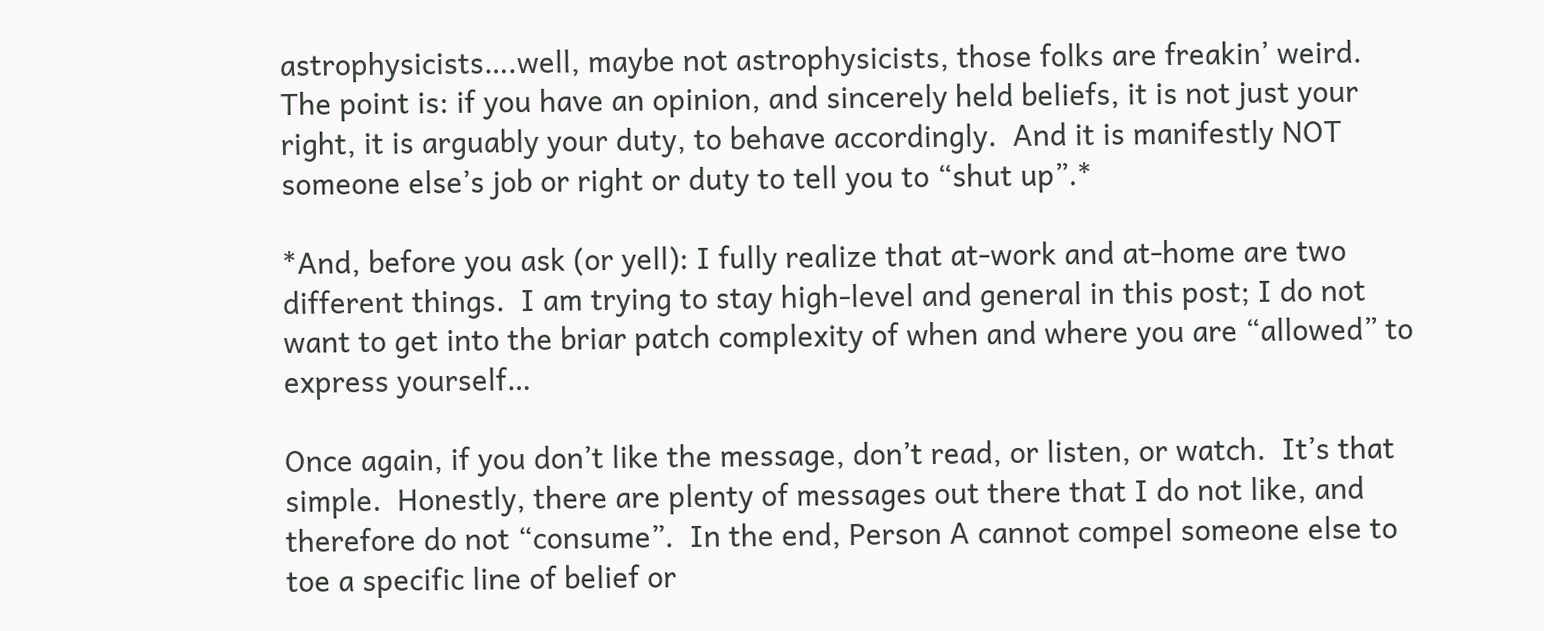astrophysicists….well, maybe not astrophysicists, those folks are freakin’ weird.  The point is: if you have an opinion, and sincerely held beliefs, it is not just your right, it is arguably your duty, to behave accordingly.  And it is manifestly NOT someone else’s job or right or duty to tell you to “shut up”.*

*And, before you ask (or yell): I fully realize that at-work and at-home are two different things.  I am trying to stay high-level and general in this post; I do not want to get into the briar patch complexity of when and where you are “allowed” to express yourself…

Once again, if you don’t like the message, don’t read, or listen, or watch.  It’s that simple.  Honestly, there are plenty of messages out there that I do not like, and therefore do not “consume”.  In the end, Person A cannot compel someone else to toe a specific line of belief or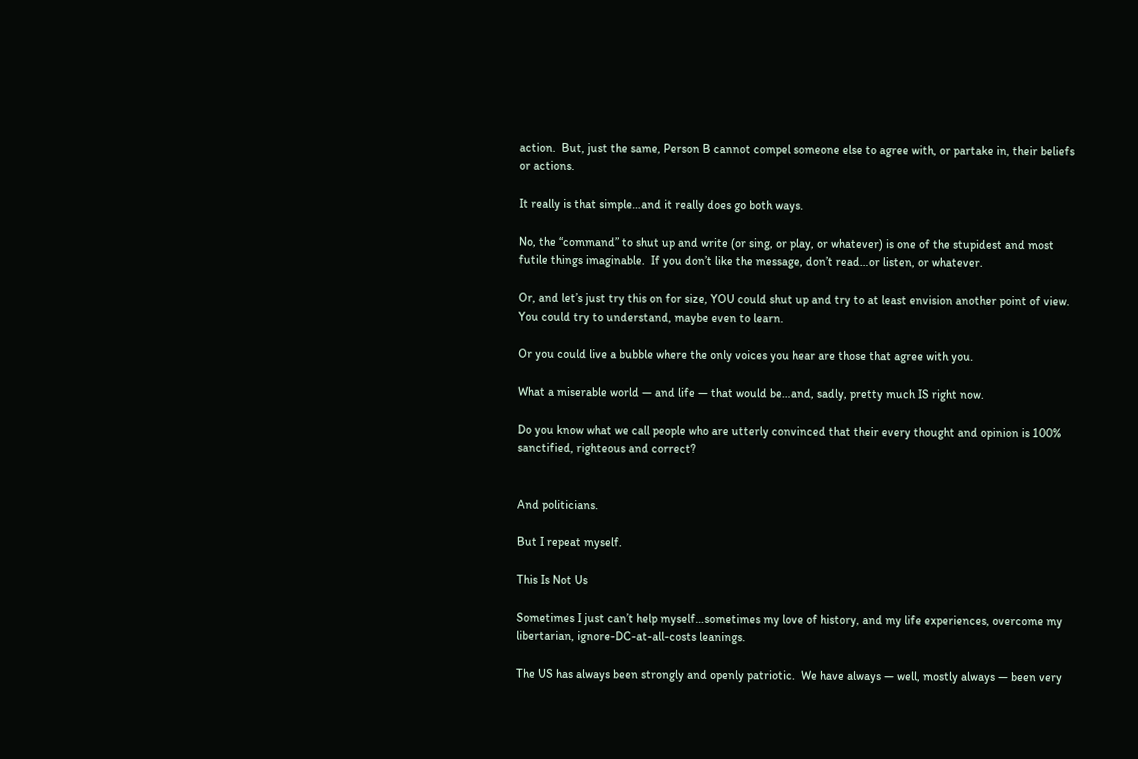action.  But, just the same, Person B cannot compel someone else to agree with, or partake in, their beliefs or actions.

It really is that simple…and it really does go both ways.

No, the “command” to shut up and write (or sing, or play, or whatever) is one of the stupidest and most futile things imaginable.  If you don’t like the message, don’t read…or listen, or whatever.

Or, and let’s just try this on for size, YOU could shut up and try to at least envision another point of view.  You could try to understand, maybe even to learn.

Or you could live a bubble where the only voices you hear are those that agree with you.

What a miserable world — and life — that would be…and, sadly, pretty much IS right now.

Do you know what we call people who are utterly convinced that their every thought and opinion is 100% sanctified, righteous and correct?


And politicians.

But I repeat myself.

This Is Not Us

Sometimes I just can’t help myself…sometimes my love of history, and my life experiences, overcome my libertarian, ignore-DC-at-all-costs leanings.

The US has always been strongly and openly patriotic.  We have always — well, mostly always — been very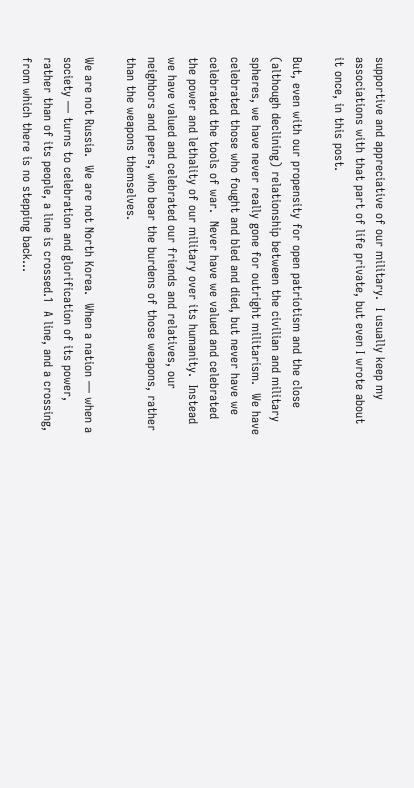supportive and appreciative of our military.  I usually keep my associations with that part of life private, but even I wrote about it once, in this post.

But, even with our propensity for open patriotism and the close (although declining) relationship between the civilian and military spheres, we have never really gone for outright militarism.  We have celebrated those who fought and bled and died, but never have we celebrated the tools of war.  Never have we valued and celebrated the power and lethality of our military over its humanity.  Instead we have valued and celebrated our friends and relatives, our neighbors and peers, who bear the burdens of those weapons, rather than the weapons themselves.

We are not Russia.  We are not North Korea.  When a nation — when a society — turns to celebration and glorification of its power, rather than of its people, a line is crossed.1  A line, and a crossing, from which there is no stepping back…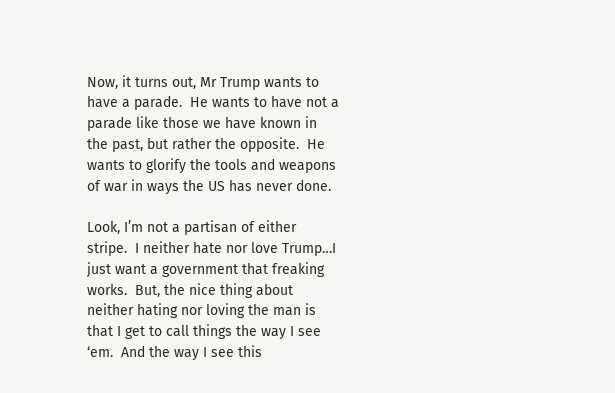Now, it turns out, Mr Trump wants to have a parade.  He wants to have not a parade like those we have known in the past, but rather the opposite.  He wants to glorify the tools and weapons of war in ways the US has never done.

Look, I’m not a partisan of either stripe.  I neither hate nor love Trump…I just want a government that freaking works.  But, the nice thing about neither hating nor loving the man is that I get to call things the way I see ‘em.  And the way I see this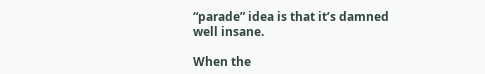“parade” idea is that it’s damned well insane.

When the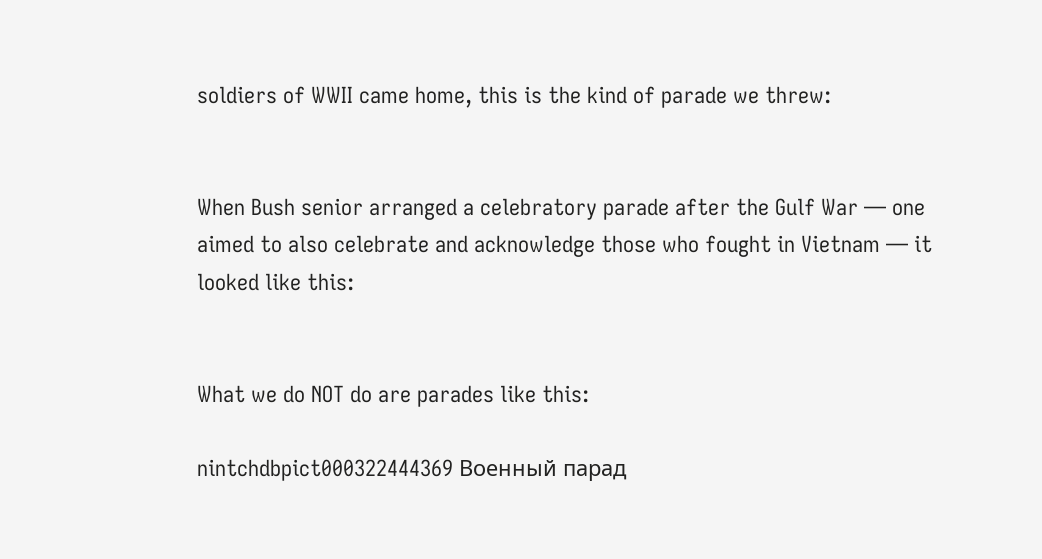soldiers of WWII came home, this is the kind of parade we threw:


When Bush senior arranged a celebratory parade after the Gulf War — one aimed to also celebrate and acknowledge those who fought in Vietnam — it looked like this:


What we do NOT do are parades like this:

nintchdbpict000322444369 Военный парад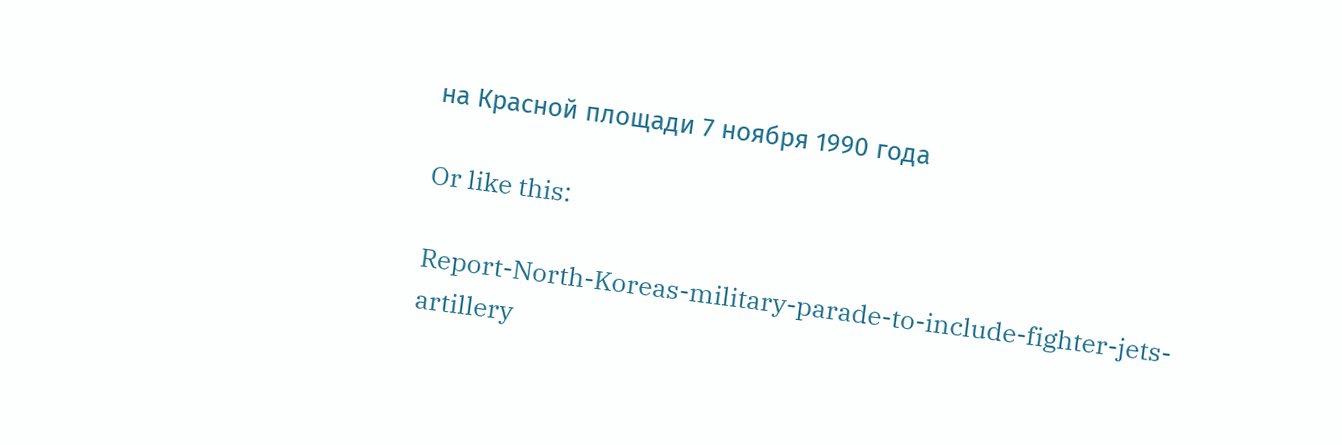на Красной площади 7 ноября 1990 года

Or like this:

Report-North-Koreas-military-parade-to-include-fighter-jets-artillery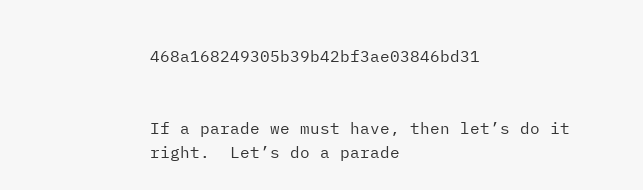468a168249305b39b42bf3ae03846bd31


If a parade we must have, then let’s do it right.  Let’s do a parade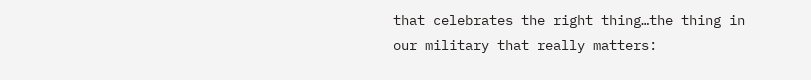that celebrates the right thing…the thing in our military that really matters: